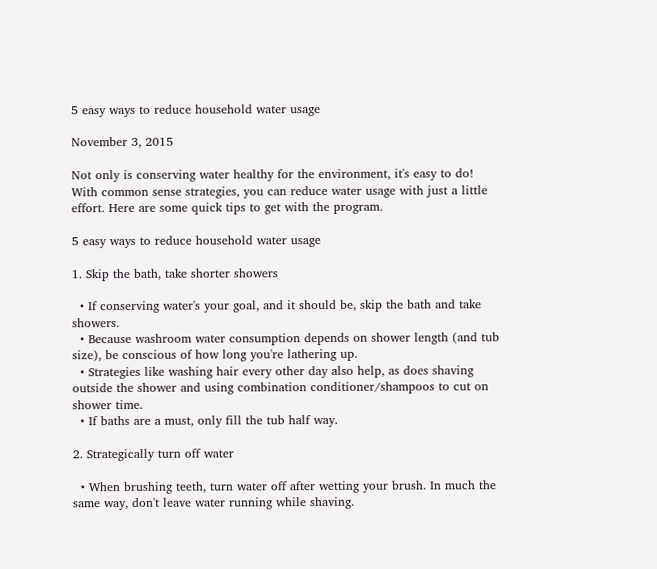5 easy ways to reduce household water usage

November 3, 2015

Not only is conserving water healthy for the environment, it's easy to do! With common sense strategies, you can reduce water usage with just a little effort. Here are some quick tips to get with the program.

5 easy ways to reduce household water usage

1. Skip the bath, take shorter showers

  • If conserving water's your goal, and it should be, skip the bath and take showers.
  • Because washroom water consumption depends on shower length (and tub size), be conscious of how long you're lathering up.
  • Strategies like washing hair every other day also help, as does shaving outside the shower and using combination conditioner/shampoos to cut on shower time.
  • If baths are a must, only fill the tub half way.

2. Strategically turn off water

  • When brushing teeth, turn water off after wetting your brush. In much the same way, don't leave water running while shaving.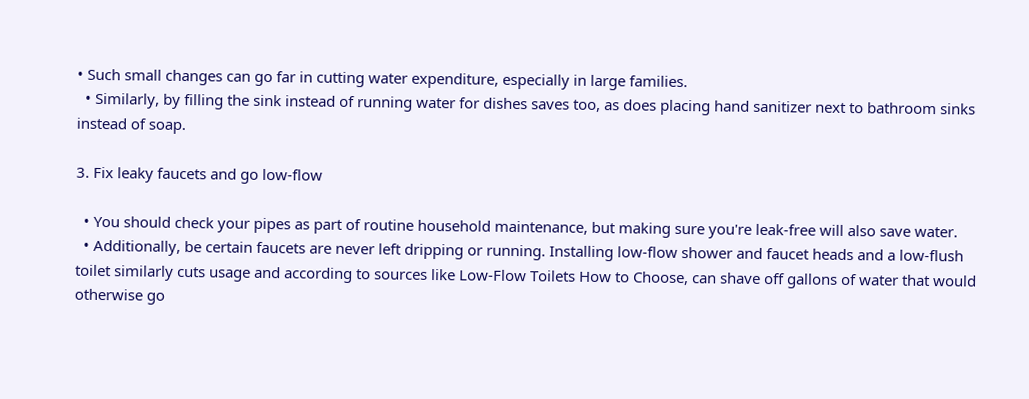• Such small changes can go far in cutting water expenditure, especially in large families.
  • Similarly, by filling the sink instead of running water for dishes saves too, as does placing hand sanitizer next to bathroom sinks instead of soap.

3. Fix leaky faucets and go low-flow

  • You should check your pipes as part of routine household maintenance, but making sure you're leak-free will also save water.
  • Additionally, be certain faucets are never left dripping or running. Installing low-flow shower and faucet heads and a low-flush toilet similarly cuts usage and according to sources like Low-Flow Toilets How to Choose, can shave off gallons of water that would otherwise go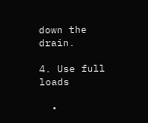down the drain.

4. Use full loads

  •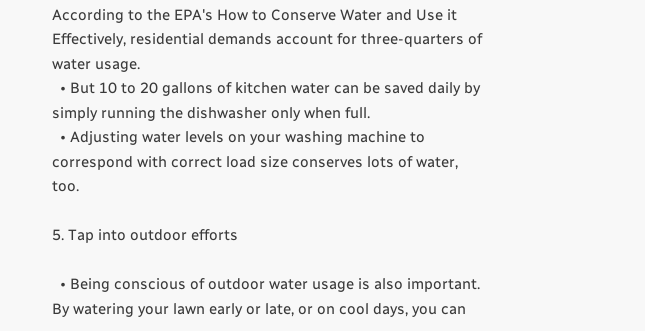According to the EPA's How to Conserve Water and Use it Effectively, residential demands account for three-quarters of water usage.
  • But 10 to 20 gallons of kitchen water can be saved daily by simply running the dishwasher only when full.
  • Adjusting water levels on your washing machine to correspond with correct load size conserves lots of water, too.

5. Tap into outdoor efforts

  • Being conscious of outdoor water usage is also important. By watering your lawn early or late, or on cool days, you can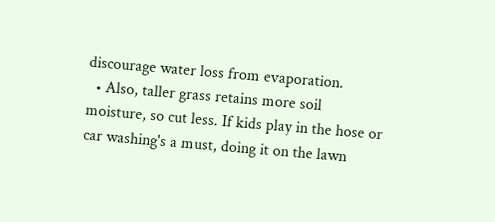discourage water loss from evaporation.
  • Also, taller grass retains more soil moisture, so cut less. If kids play in the hose or car washing's a must, doing it on the lawn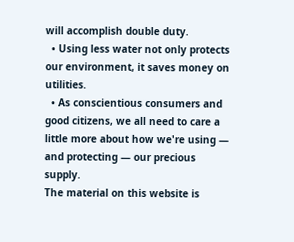will accomplish double duty.
  • Using less water not only protects our environment, it saves money on utilities.
  • As conscientious consumers and good citizens, we all need to care a little more about how we're using — and protecting — our precious supply.
The material on this website is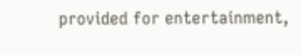provided for entertainment,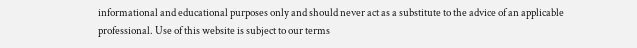informational and educational purposes only and should never act as a substitute to the advice of an applicable professional. Use of this website is subject to our terms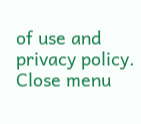of use and privacy policy.
Close menu